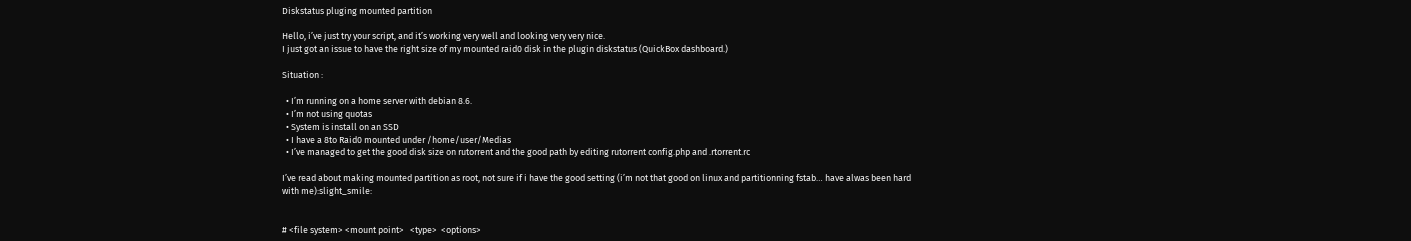Diskstatus pluging mounted partition

Hello, i’ve just try your script, and it’s working very well and looking very very nice.
I just got an issue to have the right size of my mounted raid0 disk in the plugin diskstatus (QuickBox dashboard.)

Situation :

  • I’m running on a home server with debian 8.6.
  • I’m not using quotas
  • System is install on an SSD
  • I have a 8to Raid0 mounted under /home/user/Medias
  • I’ve managed to get the good disk size on rutorrent and the good path by editing rutorrent config.php and .rtorrent.rc

I’ve read about making mounted partition as root, not sure if i have the good setting (i’m not that good on linux and partitionning fstab… have alwas been hard with me):slight_smile:


# <file system> <mount point>   <type>  <options>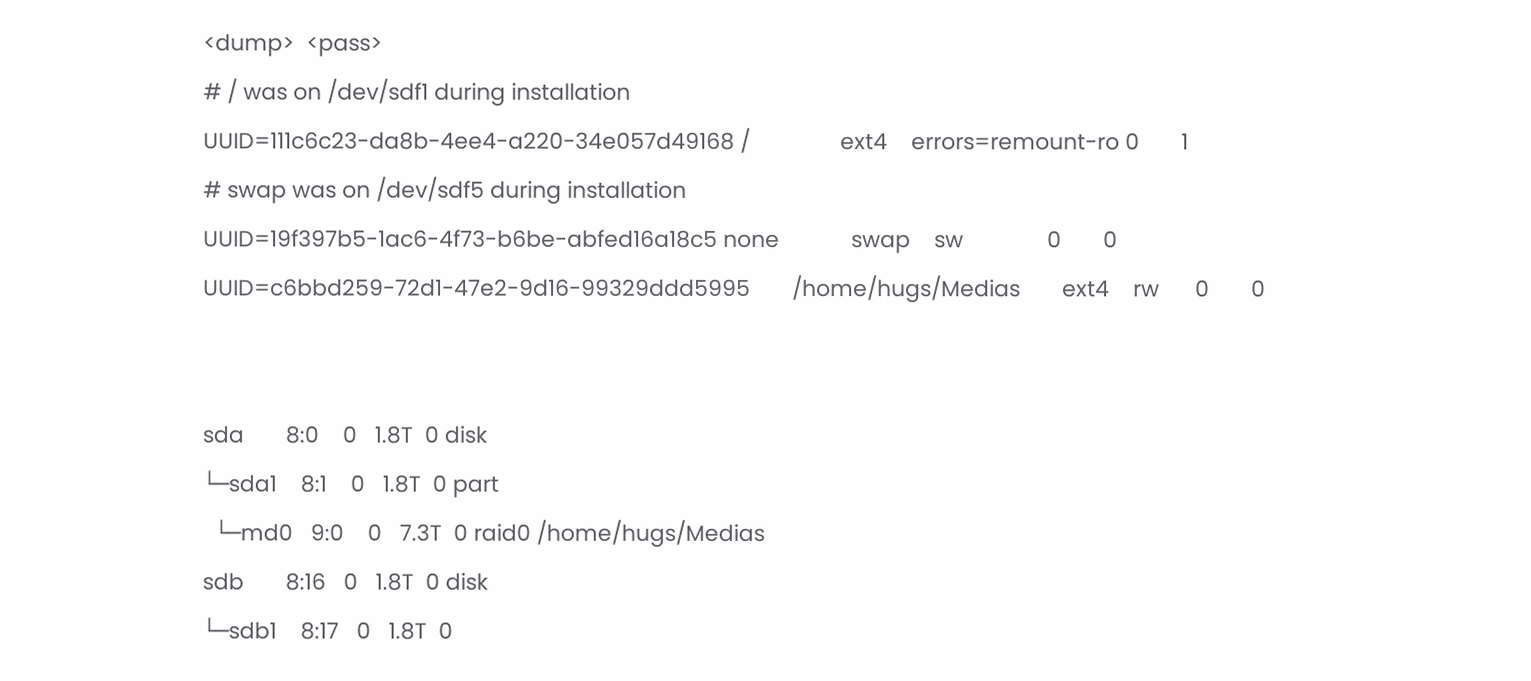<dump>  <pass>
# / was on /dev/sdf1 during installation
UUID=111c6c23-da8b-4ee4-a220-34e057d49168 /               ext4    errors=remount-ro 0       1
# swap was on /dev/sdf5 during installation
UUID=19f397b5-1ac6-4f73-b6be-abfed16a18c5 none            swap    sw              0       0
UUID=c6bbd259-72d1-47e2-9d16-99329ddd5995       /home/hugs/Medias       ext4    rw      0       0


sda       8:0    0   1.8T  0 disk
└─sda1    8:1    0   1.8T  0 part
  └─md0   9:0    0   7.3T  0 raid0 /home/hugs/Medias
sdb       8:16   0   1.8T  0 disk
└─sdb1    8:17   0   1.8T  0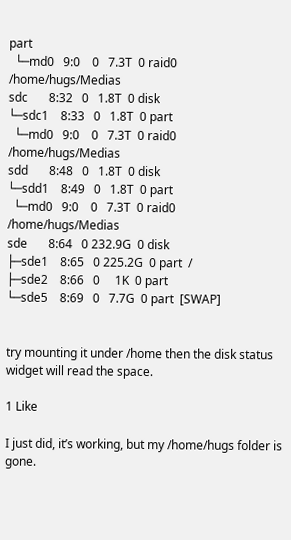part
  └─md0   9:0    0   7.3T  0 raid0 /home/hugs/Medias
sdc       8:32   0   1.8T  0 disk
└─sdc1    8:33   0   1.8T  0 part
  └─md0   9:0    0   7.3T  0 raid0 /home/hugs/Medias
sdd       8:48   0   1.8T  0 disk
└─sdd1    8:49   0   1.8T  0 part
  └─md0   9:0    0   7.3T  0 raid0 /home/hugs/Medias
sde       8:64   0 232.9G  0 disk
├─sde1    8:65   0 225.2G  0 part  /
├─sde2    8:66   0     1K  0 part
└─sde5    8:69   0   7.7G  0 part  [SWAP]


try mounting it under /home then the disk status widget will read the space.

1 Like

I just did, it’s working, but my /home/hugs folder is gone.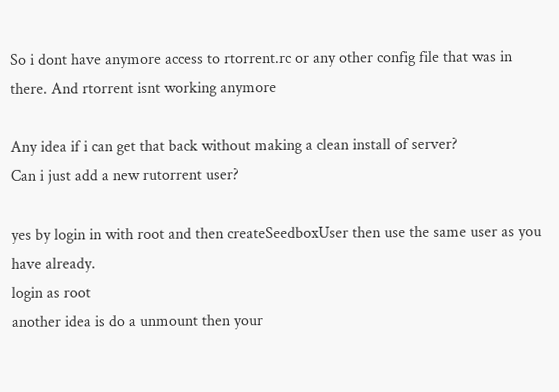So i dont have anymore access to rtorrent.rc or any other config file that was in there. And rtorrent isnt working anymore

Any idea if i can get that back without making a clean install of server?
Can i just add a new rutorrent user?

yes by login in with root and then createSeedboxUser then use the same user as you have already.
login as root
another idea is do a unmount then your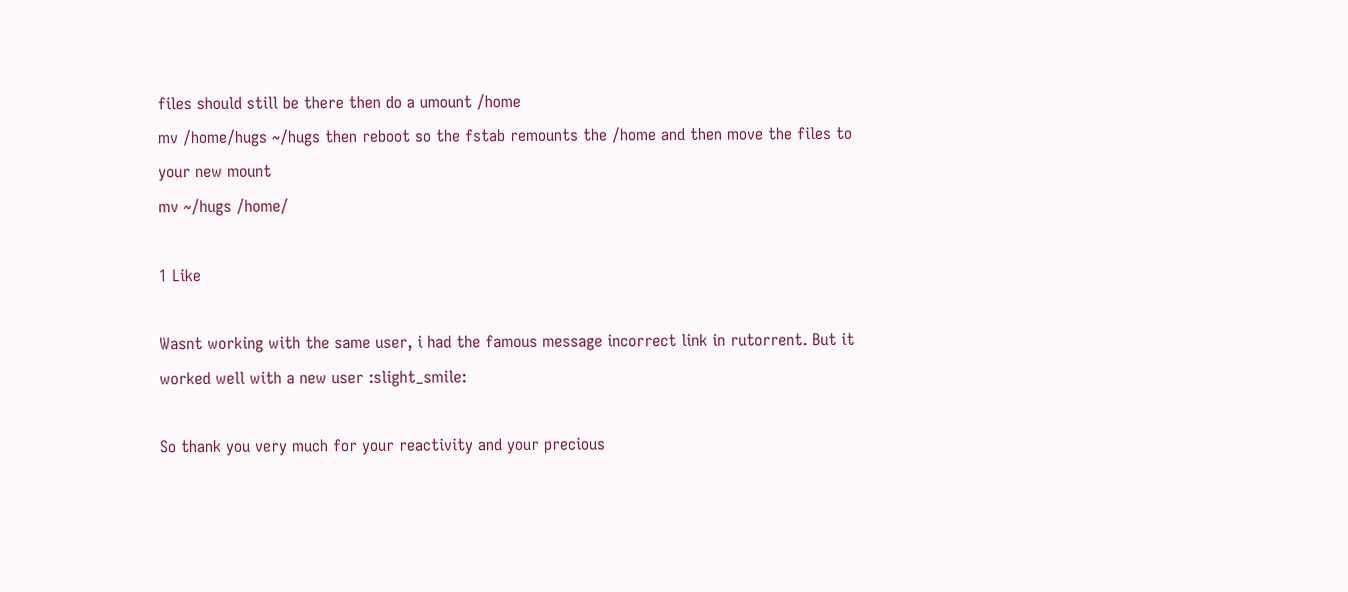files should still be there then do a umount /home
mv /home/hugs ~/hugs then reboot so the fstab remounts the /home and then move the files to your new mount
mv ~/hugs /home/

1 Like

Wasnt working with the same user, i had the famous message incorrect link in rutorrent. But it worked well with a new user :slight_smile:

So thank you very much for your reactivity and your precious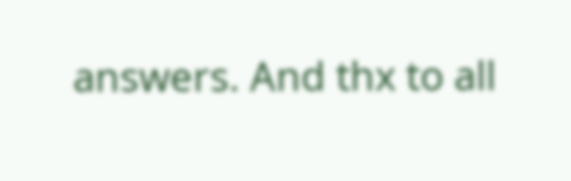answers. And thx to all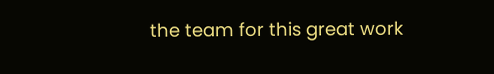the team for this great work